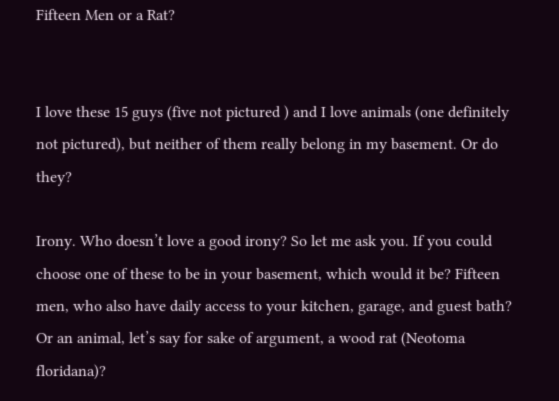Fifteen Men or a Rat?


I love these 15 guys (five not pictured ) and I love animals (one definitely not pictured), but neither of them really belong in my basement. Or do they?

Irony. Who doesn’t love a good irony? So let me ask you. If you could choose one of these to be in your basement, which would it be? Fifteen men, who also have daily access to your kitchen, garage, and guest bath? Or an animal, let’s say for sake of argument, a wood rat (Neotoma floridana)?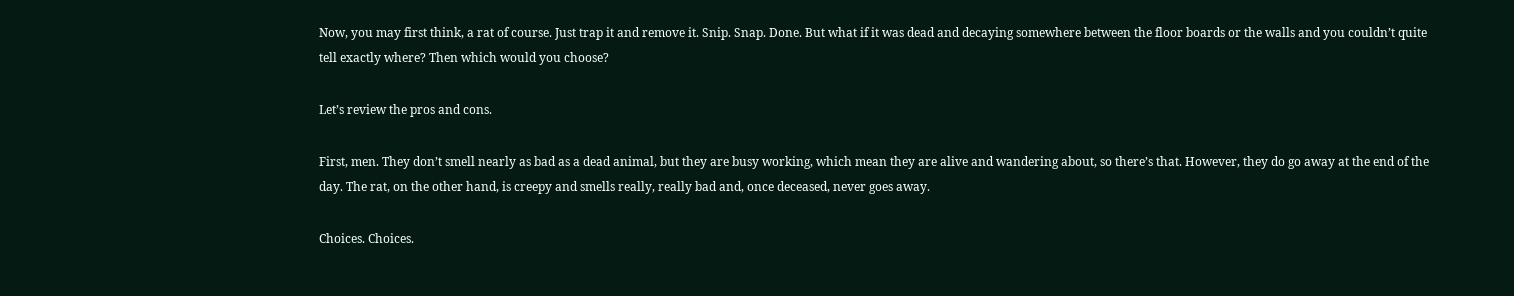Now, you may first think, a rat of course. Just trap it and remove it. Snip. Snap. Done. But what if it was dead and decaying somewhere between the floor boards or the walls and you couldn’t quite tell exactly where? Then which would you choose?

Let’s review the pros and cons.

First, men. They don’t smell nearly as bad as a dead animal, but they are busy working, which mean they are alive and wandering about, so there’s that. However, they do go away at the end of the day. The rat, on the other hand, is creepy and smells really, really bad and, once deceased, never goes away.

Choices. Choices.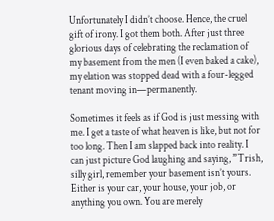Unfortunately I didn’t choose. Hence, the cruel gift of irony. I got them both. After just three glorious days of celebrating the reclamation of my basement from the men (I even baked a cake), my elation was stopped dead with a four-legged tenant moving in—permanently.

Sometimes it feels as if God is just messing with me. I get a taste of what heaven is like, but not for too long. Then I am slapped back into reality. I can just picture God laughing and saying, ”Trish, silly girl, remember your basement isn’t yours. Either is your car, your house, your job, or anything you own. You are merely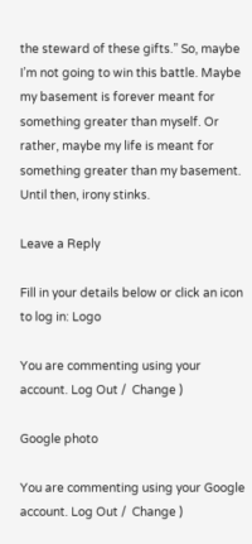the steward of these gifts.” So, maybe I’m not going to win this battle. Maybe my basement is forever meant for something greater than myself. Or rather, maybe my life is meant for something greater than my basement. Until then, irony stinks.

Leave a Reply

Fill in your details below or click an icon to log in: Logo

You are commenting using your account. Log Out /  Change )

Google photo

You are commenting using your Google account. Log Out /  Change )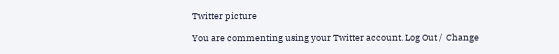Twitter picture

You are commenting using your Twitter account. Log Out /  Change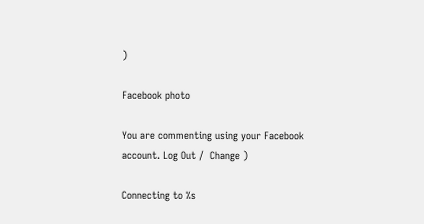)

Facebook photo

You are commenting using your Facebook account. Log Out /  Change )

Connecting to %s